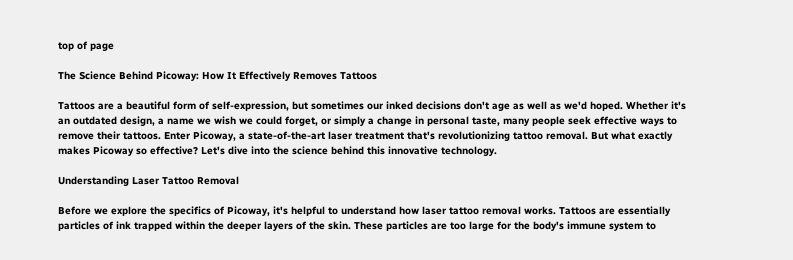top of page

The Science Behind Picoway: How It Effectively Removes Tattoos

Tattoos are a beautiful form of self-expression, but sometimes our inked decisions don't age as well as we'd hoped. Whether it's an outdated design, a name we wish we could forget, or simply a change in personal taste, many people seek effective ways to remove their tattoos. Enter Picoway, a state-of-the-art laser treatment that's revolutionizing tattoo removal. But what exactly makes Picoway so effective? Let's dive into the science behind this innovative technology.

Understanding Laser Tattoo Removal

Before we explore the specifics of Picoway, it's helpful to understand how laser tattoo removal works. Tattoos are essentially particles of ink trapped within the deeper layers of the skin. These particles are too large for the body's immune system to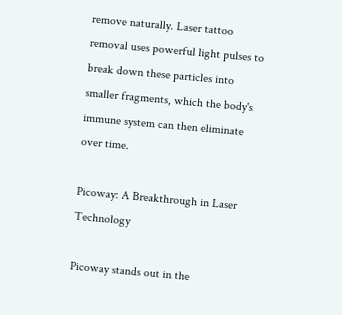remove naturally. Laser tattoo removal uses powerful light pulses to break down these particles into smaller fragments, which the body's immune system can then eliminate over time.

Picoway: A Breakthrough in Laser Technology

Picoway stands out in the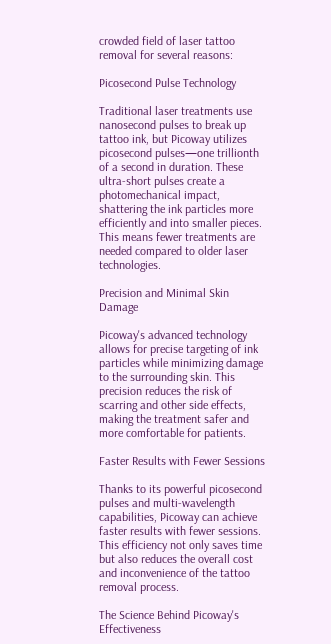crowded field of laser tattoo removal for several reasons:

Picosecond Pulse Technology

Traditional laser treatments use nanosecond pulses to break up tattoo ink, but Picoway utilizes picosecond pulses—one trillionth of a second in duration. These ultra-short pulses create a photomechanical impact, shattering the ink particles more efficiently and into smaller pieces. This means fewer treatments are needed compared to older laser technologies.

Precision and Minimal Skin Damage

Picoway's advanced technology allows for precise targeting of ink particles while minimizing damage to the surrounding skin. This precision reduces the risk of scarring and other side effects, making the treatment safer and more comfortable for patients.

Faster Results with Fewer Sessions

Thanks to its powerful picosecond pulses and multi-wavelength capabilities, Picoway can achieve faster results with fewer sessions. This efficiency not only saves time but also reduces the overall cost and inconvenience of the tattoo removal process.

The Science Behind Picoway's Effectiveness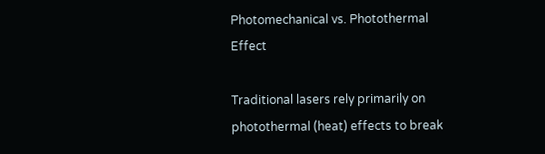Photomechanical vs. Photothermal Effect

Traditional lasers rely primarily on photothermal (heat) effects to break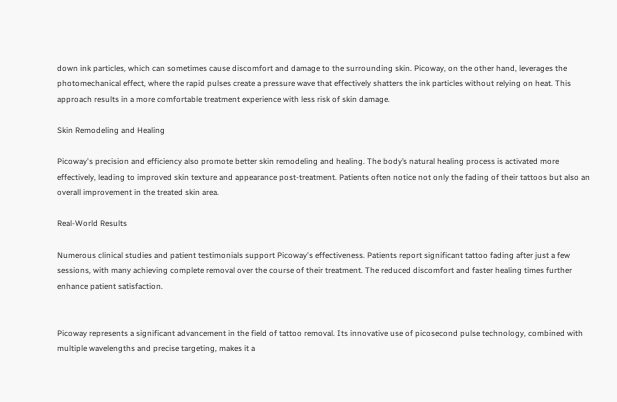down ink particles, which can sometimes cause discomfort and damage to the surrounding skin. Picoway, on the other hand, leverages the photomechanical effect, where the rapid pulses create a pressure wave that effectively shatters the ink particles without relying on heat. This approach results in a more comfortable treatment experience with less risk of skin damage.

Skin Remodeling and Healing

Picoway's precision and efficiency also promote better skin remodeling and healing. The body’s natural healing process is activated more effectively, leading to improved skin texture and appearance post-treatment. Patients often notice not only the fading of their tattoos but also an overall improvement in the treated skin area.

Real-World Results

Numerous clinical studies and patient testimonials support Picoway's effectiveness. Patients report significant tattoo fading after just a few sessions, with many achieving complete removal over the course of their treatment. The reduced discomfort and faster healing times further enhance patient satisfaction.


Picoway represents a significant advancement in the field of tattoo removal. Its innovative use of picosecond pulse technology, combined with multiple wavelengths and precise targeting, makes it a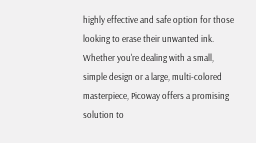highly effective and safe option for those looking to erase their unwanted ink. Whether you're dealing with a small, simple design or a large, multi-colored masterpiece, Picoway offers a promising solution to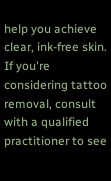help you achieve clear, ink-free skin. If you're considering tattoo removal, consult with a qualified practitioner to see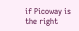if Picoway is the right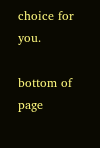choice for you.

bottom of page